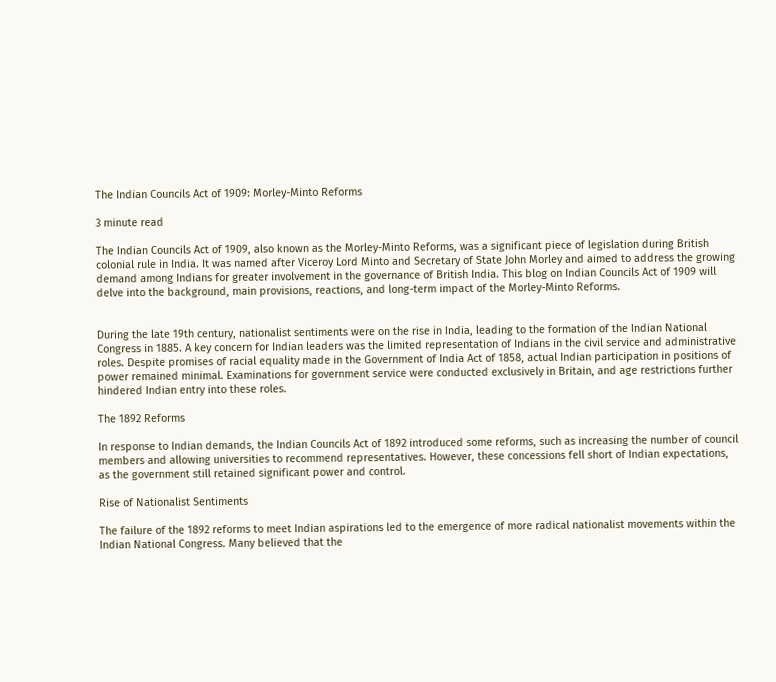The Indian Councils Act of 1909: Morley-Minto Reforms

3 minute read

The Indian Councils Act of 1909, also known as the Morley-Minto Reforms, was a significant piece of legislation during British colonial rule in India. It was named after Viceroy Lord Minto and Secretary of State John Morley and aimed to address the growing demand among Indians for greater involvement in the governance of British India. This blog on Indian Councils Act of 1909 will delve into the background, main provisions, reactions, and long-term impact of the Morley-Minto Reforms.


During the late 19th century, nationalist sentiments were on the rise in India, leading to the formation of the Indian National Congress in 1885. A key concern for Indian leaders was the limited representation of Indians in the civil service and administrative roles. Despite promises of racial equality made in the Government of India Act of 1858, actual Indian participation in positions of power remained minimal. Examinations for government service were conducted exclusively in Britain, and age restrictions further hindered Indian entry into these roles.

The 1892 Reforms

In response to Indian demands, the Indian Councils Act of 1892 introduced some reforms, such as increasing the number of council members and allowing universities to recommend representatives. However, these concessions fell short of Indian expectations, as the government still retained significant power and control.

Rise of Nationalist Sentiments

The failure of the 1892 reforms to meet Indian aspirations led to the emergence of more radical nationalist movements within the Indian National Congress. Many believed that the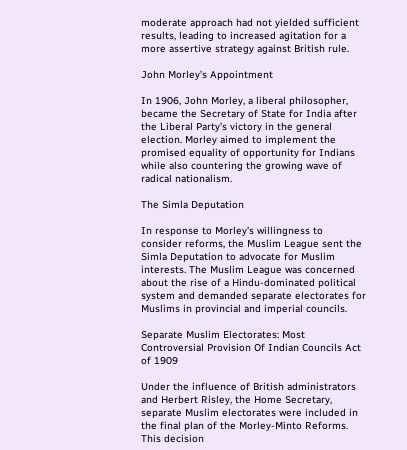moderate approach had not yielded sufficient results, leading to increased agitation for a more assertive strategy against British rule.

John Morley’s Appointment

In 1906, John Morley, a liberal philosopher, became the Secretary of State for India after the Liberal Party’s victory in the general election. Morley aimed to implement the promised equality of opportunity for Indians while also countering the growing wave of radical nationalism.

The Simla Deputation

In response to Morley’s willingness to consider reforms, the Muslim League sent the Simla Deputation to advocate for Muslim interests. The Muslim League was concerned about the rise of a Hindu-dominated political system and demanded separate electorates for Muslims in provincial and imperial councils.

Separate Muslim Electorates: Most Controversial Provision Of Indian Councils Act of 1909

Under the influence of British administrators and Herbert Risley, the Home Secretary, separate Muslim electorates were included in the final plan of the Morley-Minto Reforms. This decision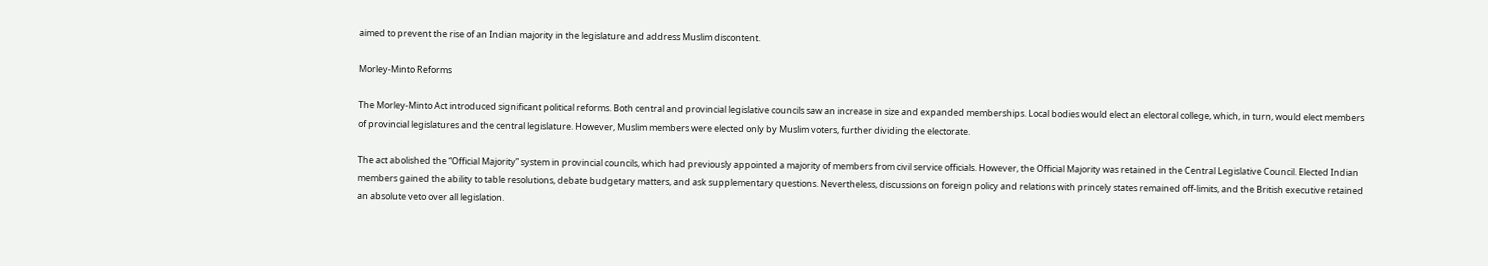aimed to prevent the rise of an Indian majority in the legislature and address Muslim discontent.

Morley-Minto Reforms

The Morley-Minto Act introduced significant political reforms. Both central and provincial legislative councils saw an increase in size and expanded memberships. Local bodies would elect an electoral college, which, in turn, would elect members of provincial legislatures and the central legislature. However, Muslim members were elected only by Muslim voters, further dividing the electorate.

The act abolished the “Official Majority” system in provincial councils, which had previously appointed a majority of members from civil service officials. However, the Official Majority was retained in the Central Legislative Council. Elected Indian members gained the ability to table resolutions, debate budgetary matters, and ask supplementary questions. Nevertheless, discussions on foreign policy and relations with princely states remained off-limits, and the British executive retained an absolute veto over all legislation.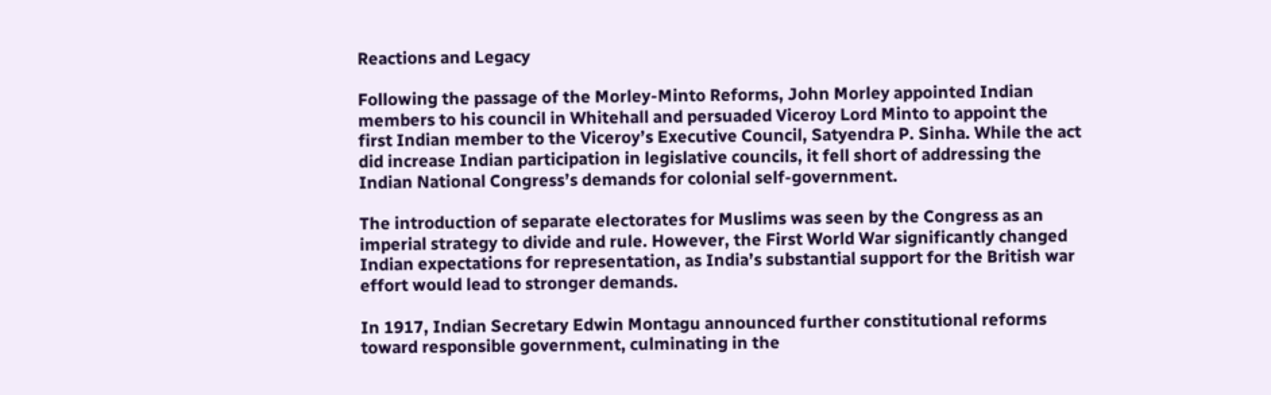Reactions and Legacy

Following the passage of the Morley-Minto Reforms, John Morley appointed Indian members to his council in Whitehall and persuaded Viceroy Lord Minto to appoint the first Indian member to the Viceroy’s Executive Council, Satyendra P. Sinha. While the act did increase Indian participation in legislative councils, it fell short of addressing the Indian National Congress’s demands for colonial self-government.

The introduction of separate electorates for Muslims was seen by the Congress as an imperial strategy to divide and rule. However, the First World War significantly changed Indian expectations for representation, as India’s substantial support for the British war effort would lead to stronger demands.

In 1917, Indian Secretary Edwin Montagu announced further constitutional reforms toward responsible government, culminating in the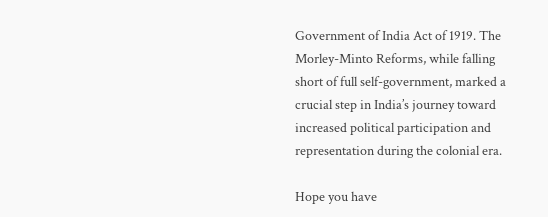Government of India Act of 1919. The Morley-Minto Reforms, while falling short of full self-government, marked a crucial step in India’s journey toward increased political participation and representation during the colonial era.

Hope you have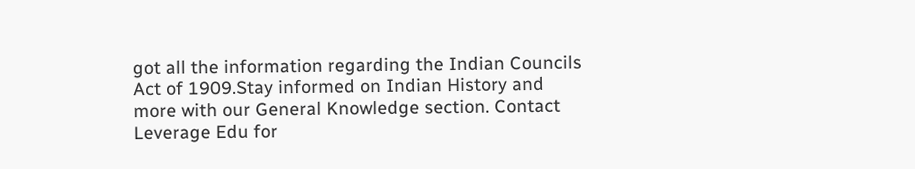got all the information regarding the Indian Councils Act of 1909.Stay informed on Indian History and more with our General Knowledge section. Contact Leverage Edu for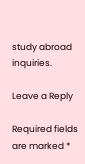study abroad inquiries.

Leave a Reply

Required fields are marked *